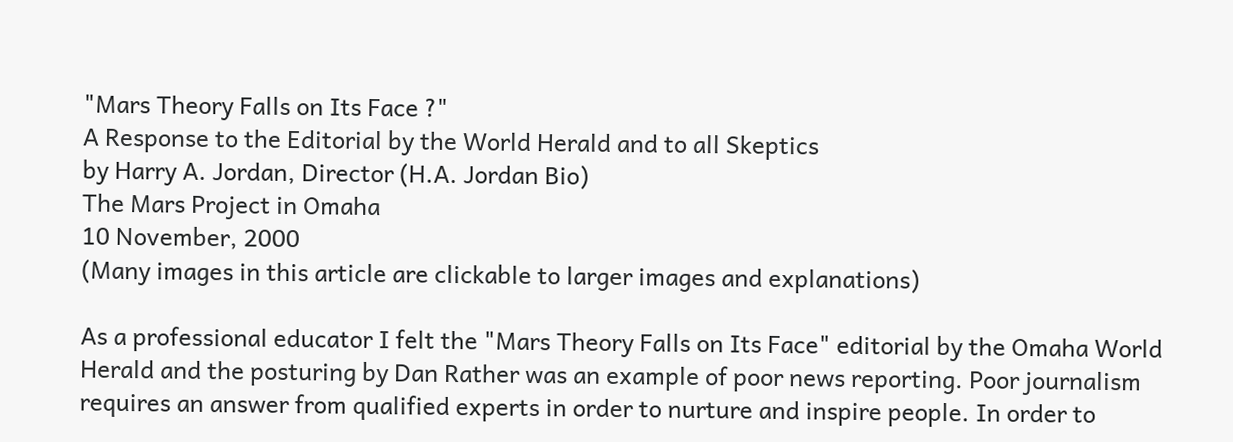"Mars Theory Falls on Its Face ?"
A Response to the Editorial by the World Herald and to all Skeptics
by Harry A. Jordan, Director (H.A. Jordan Bio)
The Mars Project in Omaha
10 November, 2000
(Many images in this article are clickable to larger images and explanations)

As a professional educator I felt the "Mars Theory Falls on Its Face" editorial by the Omaha World Herald and the posturing by Dan Rather was an example of poor news reporting. Poor journalism requires an answer from qualified experts in order to nurture and inspire people. In order to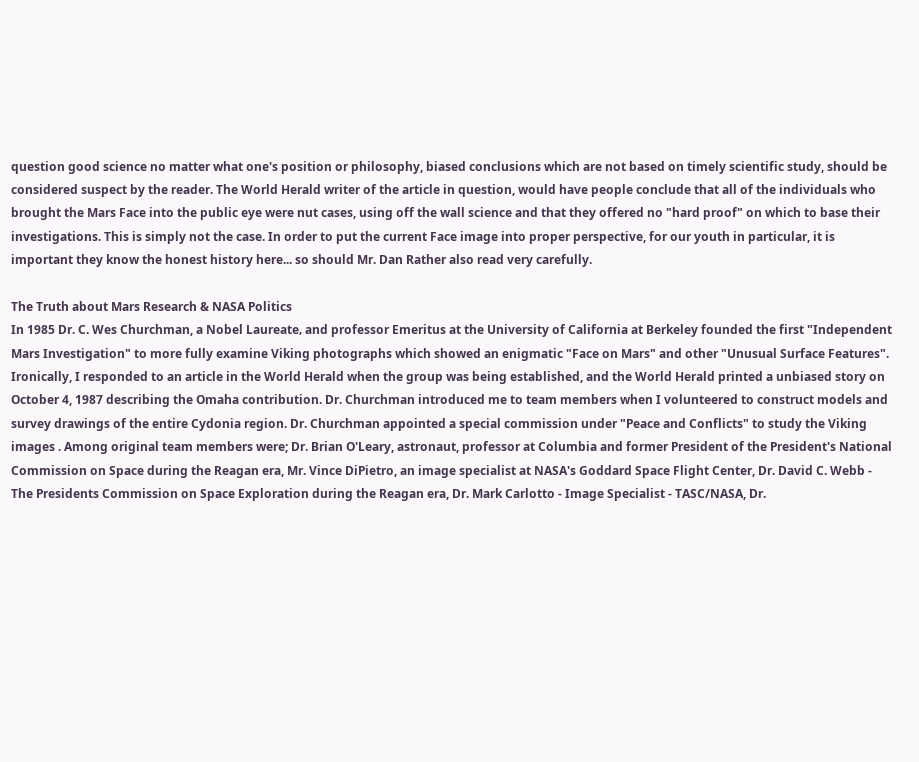question good science no matter what one's position or philosophy, biased conclusions which are not based on timely scientific study, should be considered suspect by the reader. The World Herald writer of the article in question, would have people conclude that all of the individuals who brought the Mars Face into the public eye were nut cases, using off the wall science and that they offered no "hard proof" on which to base their investigations. This is simply not the case. In order to put the current Face image into proper perspective, for our youth in particular, it is important they know the honest history here... so should Mr. Dan Rather also read very carefully.

The Truth about Mars Research & NASA Politics
In 1985 Dr. C. Wes Churchman, a Nobel Laureate‚ and professor Emeritus at the University of California at Berkeley founded the first "Independent Mars Investigation" to more fully examine Viking photographs which showed an enigmatic "Face on Mars" and other "Unusual Surface Features". Ironically, I responded to an article in the World Herald when the group was being established, and the World Herald printed a unbiased story on October 4, 1987 describing the Omaha contribution. Dr. Churchman introduced me to team members when I volunteered to construct models and survey drawings of the entire Cydonia region. Dr. Churchman appointed a special commission under "Peace and Conflicts" to study the Viking images . Among original team members were; Dr. Brian O'Leary, astronaut, professor at Columbia and former President of the President's National Commission on Space during the Reagan era, Mr. Vince DiPietro, an image specialist at NASA's Goddard Space Flight Center, Dr. David C. Webb - The Presidents Commission on Space Exploration during the Reagan era, Dr. Mark Carlotto - Image Specialist - TASC/NASA, Dr.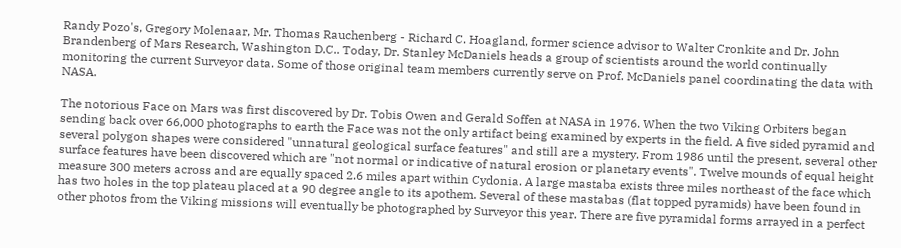Randy Pozo's, Gregory Molenaar, Mr. Thomas Rauchenberg - Richard C. Hoagland, former science advisor to Walter Cronkite and Dr. John Brandenberg of Mars Research, Washington D.C.. Today, Dr. Stanley McDaniels heads a group of scientists around the world continually monitoring the current Surveyor data. Some of those original team members currently serve on Prof. McDaniels panel coordinating the data with NASA.

The notorious Face on Mars was first discovered by Dr. Tobis Owen and Gerald Soffen at NASA in 1976. When the two Viking Orbiters began sending back over 66,000 photographs to earth the Face was not the only artifact being examined by experts in the field. A five sided pyramid and several polygon shapes were considered "unnatural geological surface features" and still are a mystery. From 1986 until the present, several other surface features have been discovered which are "not normal or indicative of natural erosion or planetary events". Twelve mounds of equal height measure 300 meters across and are equally spaced 2.6 miles apart within Cydonia. A large mastaba exists three miles northeast of the face which has two holes in the top plateau placed at a 90 degree angle to its apothem. Several of these mastabas (flat topped pyramids) have been found in other photos from the Viking missions will eventually be photographed by Surveyor this year. There are five pyramidal forms arrayed in a perfect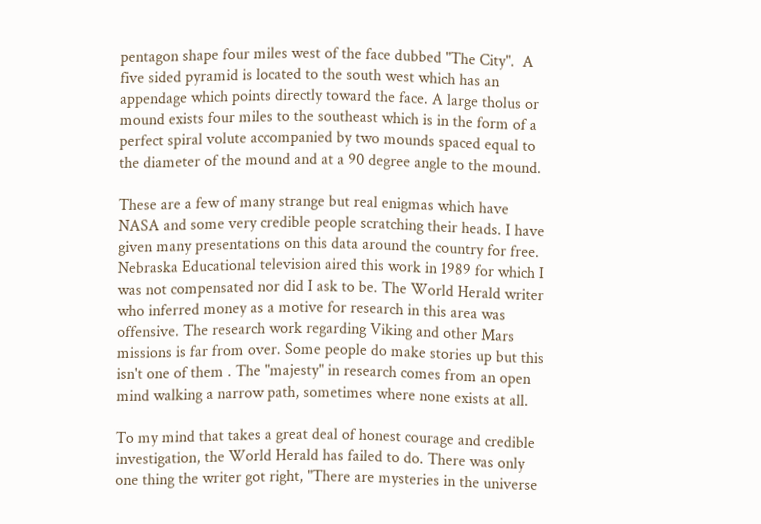pentagon shape four miles west of the face dubbed "The City".  A five sided pyramid is located to the south west which has an appendage which points directly toward the face. A large tholus or mound exists four miles to the southeast which is in the form of a perfect spiral volute accompanied by two mounds spaced equal to the diameter of the mound and at a 90 degree angle to the mound.

These are a few of many strange but real enigmas which have NASA and some very credible people scratching their heads. I have given many presentations on this data around the country for free. Nebraska Educational television aired this work in 1989 for which I was not compensated nor did I ask to be. The World Herald writer who inferred money as a motive for research in this area was offensive. The research work regarding Viking and other Mars missions is far from over. Some people do make stories up but this isn't one of them . The "majesty" in research comes from an open mind walking a narrow path, sometimes where none exists at all.

To my mind that takes a great deal of honest courage and credible investigation, the World Herald has failed to do. There was only one thing the writer got right, "There are mysteries in the universe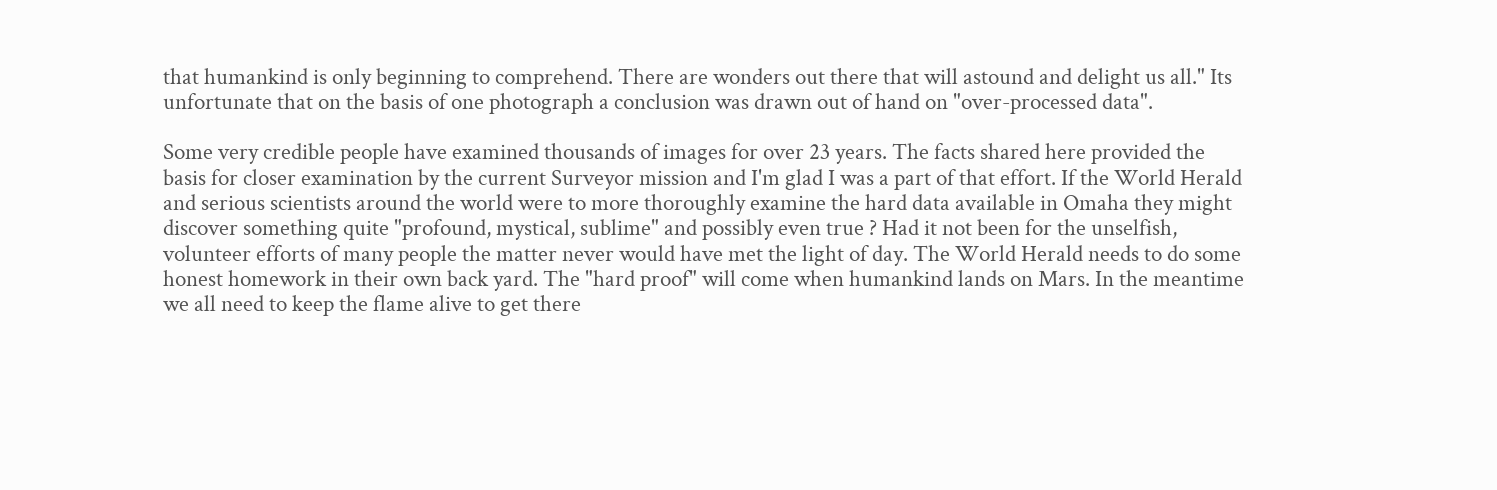that humankind is only beginning to comprehend. There are wonders out there that will astound and delight us all." Its unfortunate that on the basis of one photograph a conclusion was drawn out of hand on "over-processed data".

Some very credible people have examined thousands of images for over 23 years. The facts shared here provided the basis for closer examination by the current Surveyor mission and I'm glad I was a part of that effort. If the World Herald and serious scientists around the world were to more thoroughly examine the hard data available in Omaha they might discover something quite "profound, mystical, sublime" and possibly even true ? Had it not been for the unselfish, volunteer efforts of many people the matter never would have met the light of day. The World Herald needs to do some honest homework in their own back yard. The "hard proof" will come when humankind lands on Mars. In the meantime we all need to keep the flame alive to get there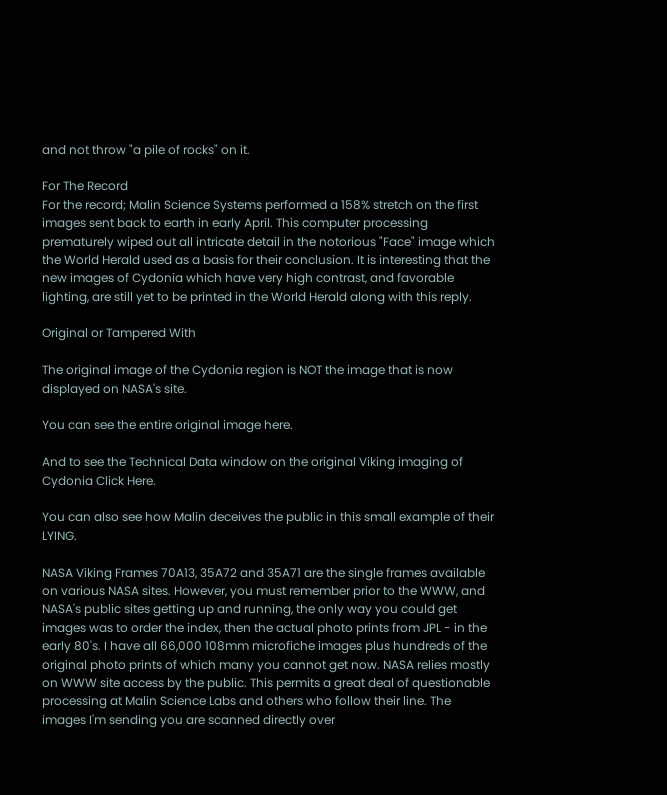and not throw "a pile of rocks" on it.

For The Record
For the record; Malin Science Systems performed a 158% stretch on the first images sent back to earth in early April. This computer processing prematurely wiped out all intricate detail in the notorious "Face" image which the World Herald used as a basis for their conclusion. It is interesting that the new images of Cydonia which have very high contrast, and favorable lighting, are still yet to be printed in the World Herald along with this reply.

Original or Tampered With

The original image of the Cydonia region is NOT the image that is now displayed on NASA's site.

You can see the entire original image here.

And to see the Technical Data window on the original Viking imaging of Cydonia Click Here.

You can also see how Malin deceives the public in this small example of their LYING.

NASA Viking Frames 70A13, 35A72 and 35A71 are the single frames available on various NASA sites. However, you must remember prior to the WWW, and NASA's public sites getting up and running, the only way you could get images was to order the index, then the actual photo prints from JPL - in the early 80's. I have all 66,000 108mm microfiche images plus hundreds of the original photo prints of which many you cannot get now. NASA relies mostly on WWW site access by the public. This permits a great deal of questionable processing at Malin Science Labs and others who follow their line. The images I'm sending you are scanned directly over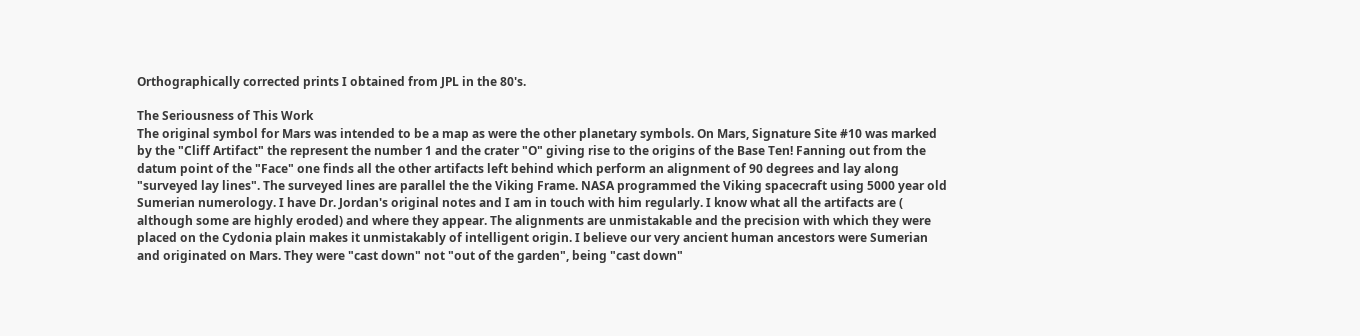Orthographically corrected prints I obtained from JPL in the 80's.

The Seriousness of This Work
The original symbol for Mars was intended to be a map as were the other planetary symbols. On Mars, Signature Site #10 was marked by the "Cliff Artifact" the represent the number 1 and the crater "O" giving rise to the origins of the Base Ten! Fanning out from the datum point of the "Face" one finds all the other artifacts left behind which perform an alignment of 90 degrees and lay along "surveyed lay lines". The surveyed lines are parallel the the Viking Frame. NASA programmed the Viking spacecraft using 5000 year old Sumerian numerology. I have Dr. Jordan's original notes and I am in touch with him regularly. I know what all the artifacts are ( although some are highly eroded) and where they appear. The alignments are unmistakable and the precision with which they were placed on the Cydonia plain makes it unmistakably of intelligent origin. I believe our very ancient human ancestors were Sumerian and originated on Mars. They were "cast down" not "out of the garden", being "cast down"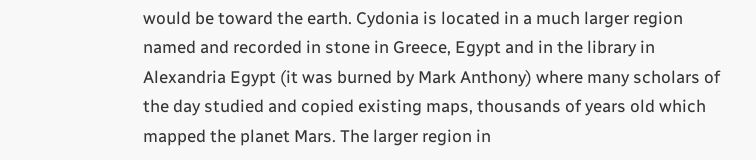would be toward the earth. Cydonia is located in a much larger region named and recorded in stone in Greece, Egypt and in the library in Alexandria Egypt (it was burned by Mark Anthony) where many scholars of the day studied and copied existing maps, thousands of years old which mapped the planet Mars. The larger region in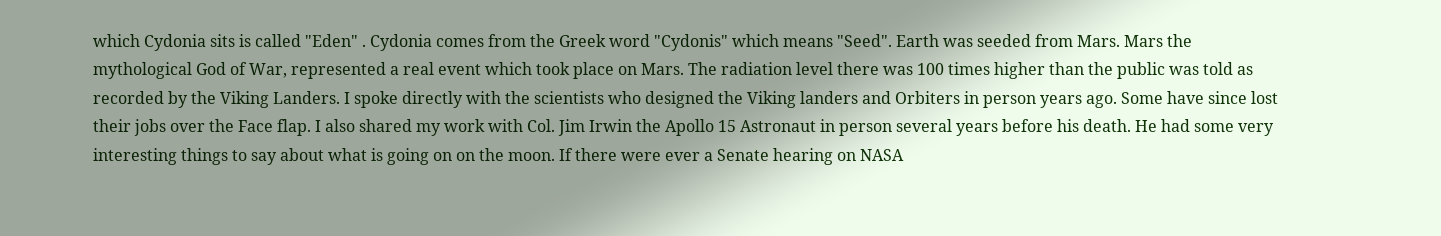which Cydonia sits is called "Eden" . Cydonia comes from the Greek word "Cydonis" which means "Seed". Earth was seeded from Mars. Mars the mythological God of War, represented a real event which took place on Mars. The radiation level there was 100 times higher than the public was told as recorded by the Viking Landers. I spoke directly with the scientists who designed the Viking landers and Orbiters in person years ago. Some have since lost their jobs over the Face flap. I also shared my work with Col. Jim Irwin the Apollo 15 Astronaut in person several years before his death. He had some very interesting things to say about what is going on on the moon. If there were ever a Senate hearing on NASA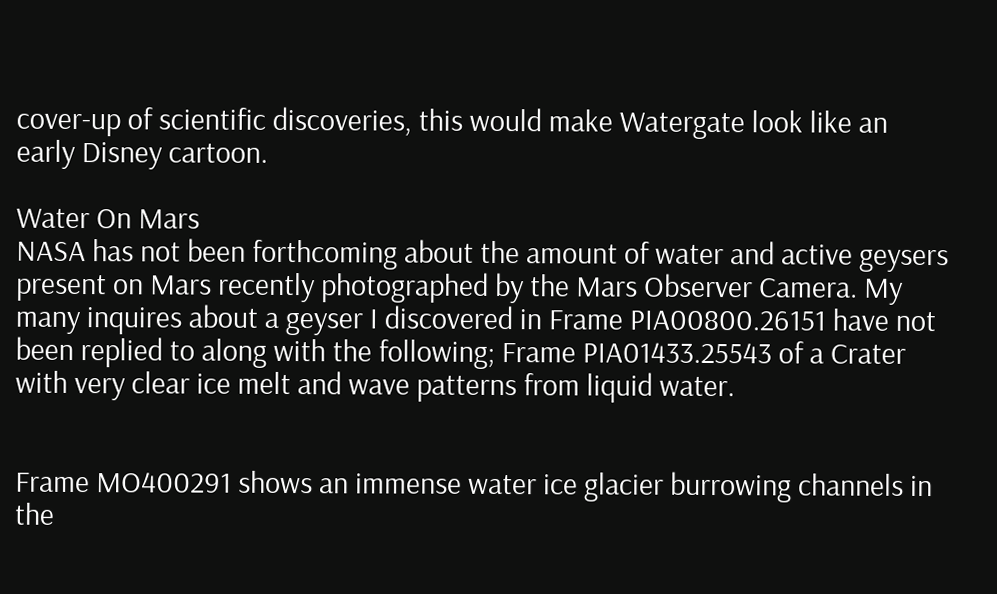cover-up of scientific discoveries, this would make Watergate look like an early Disney cartoon.

Water On Mars
NASA has not been forthcoming about the amount of water and active geysers present on Mars recently photographed by the Mars Observer Camera. My many inquires about a geyser I discovered in Frame PIA00800.26151 have not been replied to along with the following; Frame PIA01433.25543 of a Crater with very clear ice melt and wave patterns from liquid water.


Frame MO400291 shows an immense water ice glacier burrowing channels in the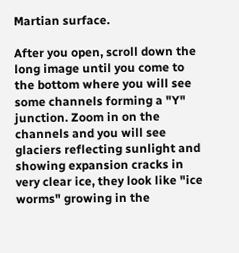Martian surface.

After you open, scroll down the long image until you come to the bottom where you will see some channels forming a "Y" junction. Zoom in on the channels and you will see glaciers reflecting sunlight and showing expansion cracks in very clear ice, they look like "ice worms" growing in the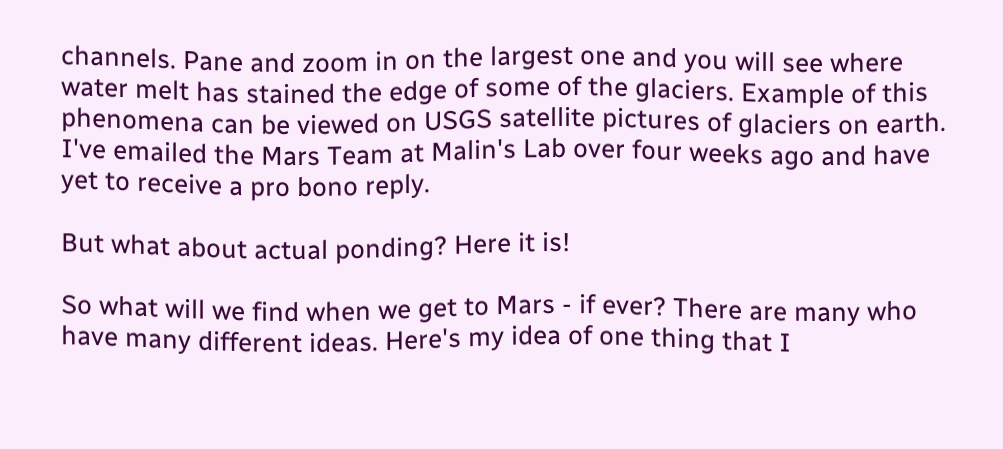channels. Pane and zoom in on the largest one and you will see where water melt has stained the edge of some of the glaciers. Example of this phenomena can be viewed on USGS satellite pictures of glaciers on earth. I've emailed the Mars Team at Malin's Lab over four weeks ago and have yet to receive a pro bono reply.

But what about actual ponding? Here it is!

So what will we find when we get to Mars - if ever? There are many who have many different ideas. Here's my idea of one thing that I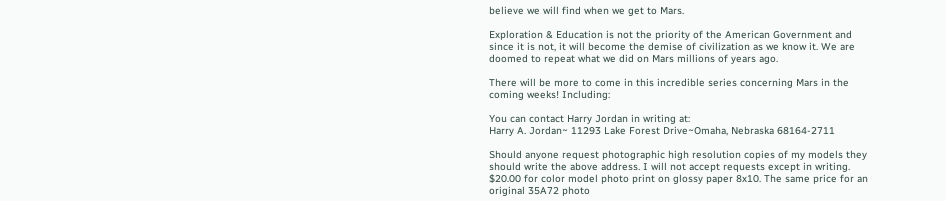believe we will find when we get to Mars.

Exploration & Education is not the priority of the American Government and since it is not, it will become the demise of civilization as we know it. We are doomed to repeat what we did on Mars millions of years ago.

There will be more to come in this incredible series concerning Mars in the coming weeks! Including:

You can contact Harry Jordan in writing at:
Harry A. Jordan~ 11293 Lake Forest Drive~Omaha, Nebraska 68164-2711

Should anyone request photographic high resolution copies of my models they should write the above address. I will not accept requests except in writing. $20.00 for color model photo print on glossy paper 8x10. The same price for an original 35A72 photo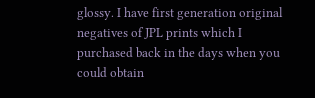glossy. I have first generation original negatives of JPL prints which I purchased back in the days when you could obtain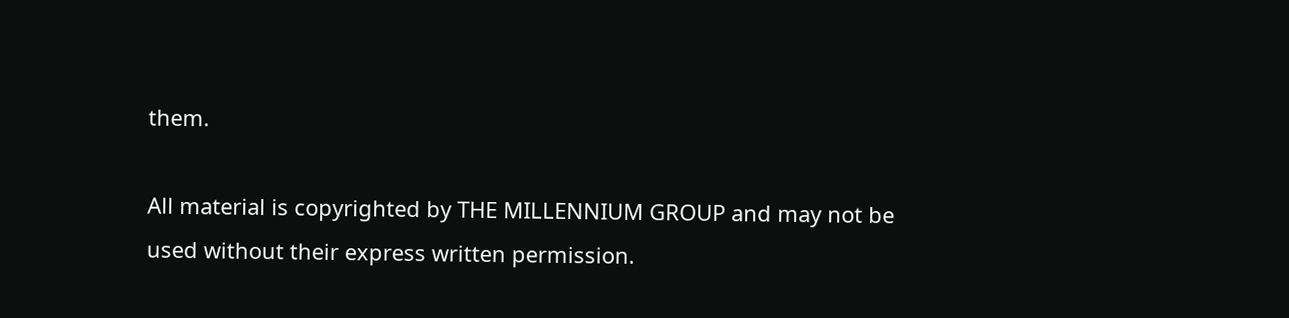them.

All material is copyrighted by THE MILLENNIUM GROUP and may not be used without their express written permission.